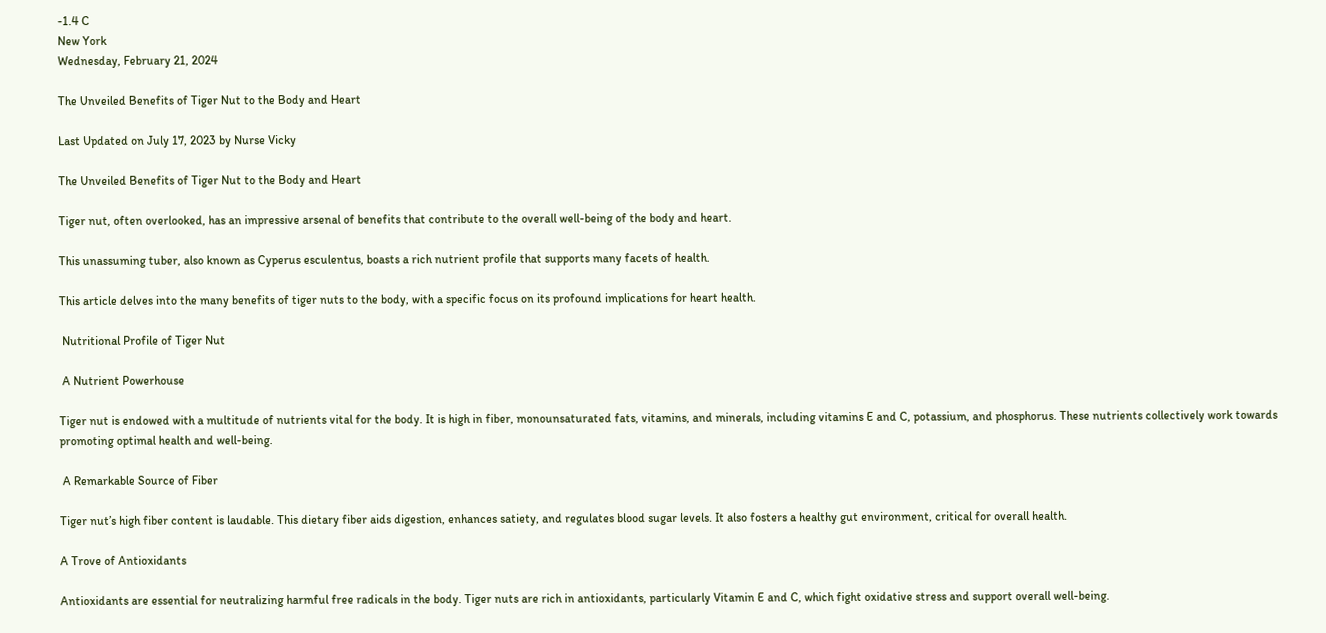-1.4 C
New York
Wednesday, February 21, 2024

The Unveiled Benefits of Tiger Nut to the Body and Heart

Last Updated on July 17, 2023 by Nurse Vicky

The Unveiled Benefits of Tiger Nut to the Body and Heart

Tiger nut, often overlooked, has an impressive arsenal of benefits that contribute to the overall well-being of the body and heart.

This unassuming tuber, also known as Cyperus esculentus, boasts a rich nutrient profile that supports many facets of health.

This article delves into the many benefits of tiger nuts to the body, with a specific focus on its profound implications for heart health.

 Nutritional Profile of Tiger Nut

 A Nutrient Powerhouse

Tiger nut is endowed with a multitude of nutrients vital for the body. It is high in fiber, monounsaturated fats, vitamins, and minerals, including vitamins E and C, potassium, and phosphorus. These nutrients collectively work towards promoting optimal health and well-being.

 A Remarkable Source of Fiber

Tiger nut’s high fiber content is laudable. This dietary fiber aids digestion, enhances satiety, and regulates blood sugar levels. It also fosters a healthy gut environment, critical for overall health.

A Trove of Antioxidants

Antioxidants are essential for neutralizing harmful free radicals in the body. Tiger nuts are rich in antioxidants, particularly Vitamin E and C, which fight oxidative stress and support overall well-being.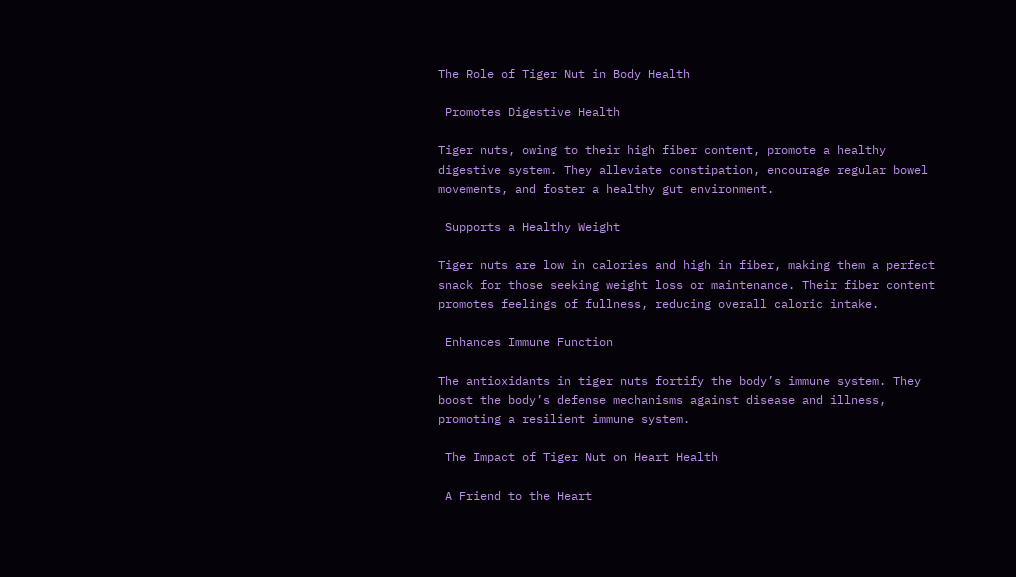The Role of Tiger Nut in Body Health

 Promotes Digestive Health

Tiger nuts, owing to their high fiber content, promote a healthy digestive system. They alleviate constipation, encourage regular bowel movements, and foster a healthy gut environment.

 Supports a Healthy Weight

Tiger nuts are low in calories and high in fiber, making them a perfect snack for those seeking weight loss or maintenance. Their fiber content promotes feelings of fullness, reducing overall caloric intake.

 Enhances Immune Function

The antioxidants in tiger nuts fortify the body’s immune system. They boost the body’s defense mechanisms against disease and illness, promoting a resilient immune system.

 The Impact of Tiger Nut on Heart Health

 A Friend to the Heart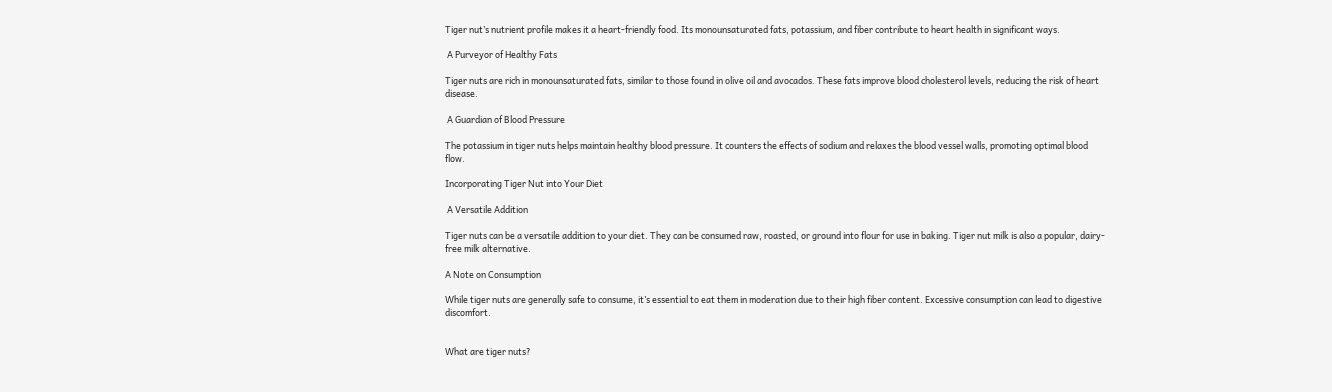Tiger nut’s nutrient profile makes it a heart-friendly food. Its monounsaturated fats, potassium, and fiber contribute to heart health in significant ways.

 A Purveyor of Healthy Fats

Tiger nuts are rich in monounsaturated fats, similar to those found in olive oil and avocados. These fats improve blood cholesterol levels, reducing the risk of heart disease.

 A Guardian of Blood Pressure

The potassium in tiger nuts helps maintain healthy blood pressure. It counters the effects of sodium and relaxes the blood vessel walls, promoting optimal blood flow.

Incorporating Tiger Nut into Your Diet

 A Versatile Addition

Tiger nuts can be a versatile addition to your diet. They can be consumed raw, roasted, or ground into flour for use in baking. Tiger nut milk is also a popular, dairy-free milk alternative.

A Note on Consumption

While tiger nuts are generally safe to consume, it’s essential to eat them in moderation due to their high fiber content. Excessive consumption can lead to digestive discomfort.


What are tiger nuts?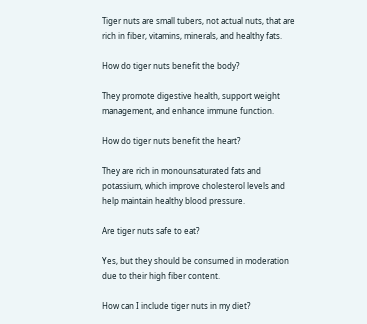Tiger nuts are small tubers, not actual nuts, that are rich in fiber, vitamins, minerals, and healthy fats.

How do tiger nuts benefit the body?

They promote digestive health, support weight management, and enhance immune function.

How do tiger nuts benefit the heart?

They are rich in monounsaturated fats and potassium, which improve cholesterol levels and help maintain healthy blood pressure.

Are tiger nuts safe to eat?

Yes, but they should be consumed in moderation due to their high fiber content.

How can I include tiger nuts in my diet?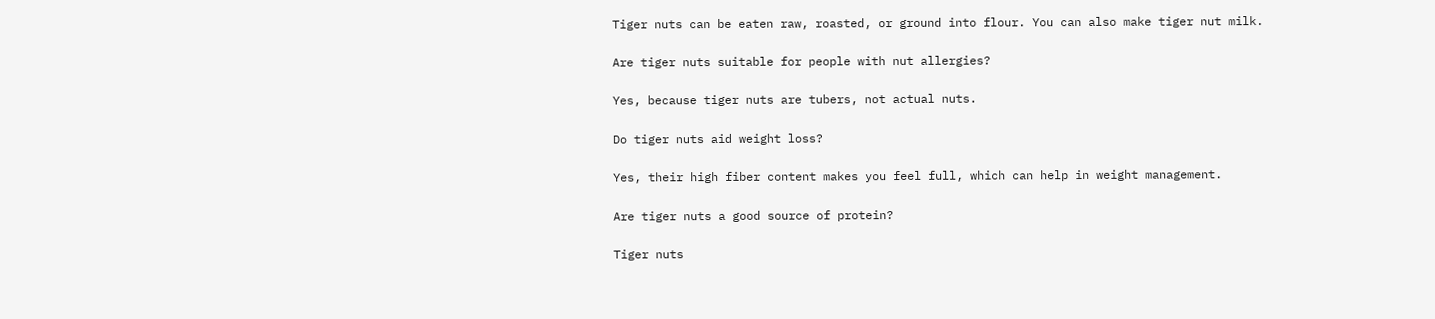Tiger nuts can be eaten raw, roasted, or ground into flour. You can also make tiger nut milk.

Are tiger nuts suitable for people with nut allergies?

Yes, because tiger nuts are tubers, not actual nuts.

Do tiger nuts aid weight loss?

Yes, their high fiber content makes you feel full, which can help in weight management.

Are tiger nuts a good source of protein?

Tiger nuts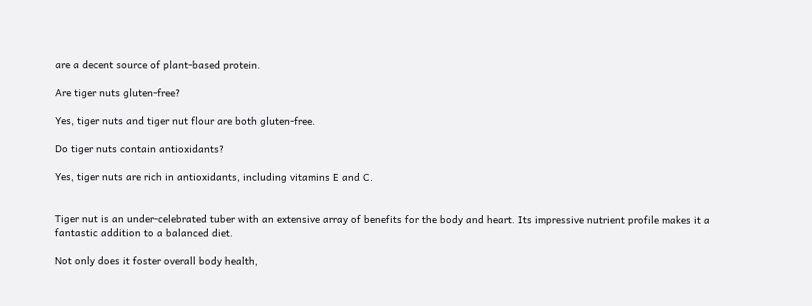are a decent source of plant-based protein.

Are tiger nuts gluten-free?

Yes, tiger nuts and tiger nut flour are both gluten-free.

Do tiger nuts contain antioxidants?

Yes, tiger nuts are rich in antioxidants, including vitamins E and C.


Tiger nut is an under-celebrated tuber with an extensive array of benefits for the body and heart. Its impressive nutrient profile makes it a fantastic addition to a balanced diet.

Not only does it foster overall body health,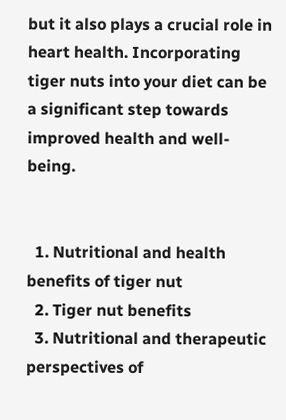but it also plays a crucial role in heart health. Incorporating tiger nuts into your diet can be a significant step towards improved health and well-being.


  1. Nutritional and health benefits of tiger nut
  2. Tiger nut benefits
  3. Nutritional and therapeutic perspectives of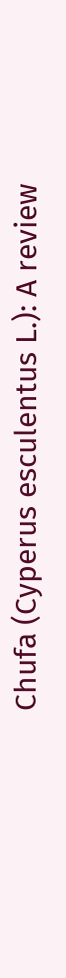Chufa (Cyperus esculentus L.): A review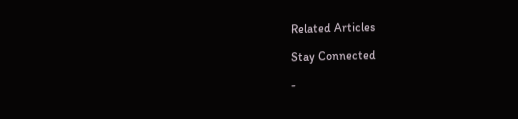Related Articles

Stay Connected

-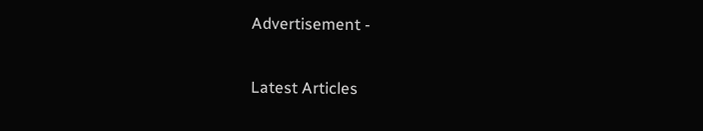Advertisement -

Latest Articles